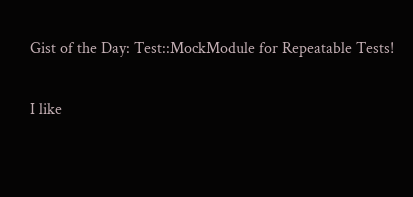Gist of the Day: Test::MockModule for Repeatable Tests!

I like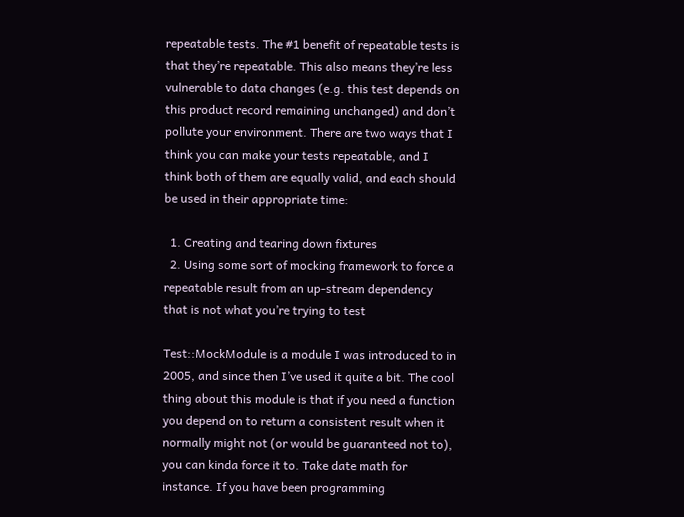repeatable tests. The #1 benefit of repeatable tests is that they’re repeatable. This also means they’re less vulnerable to data changes (e.g. this test depends on this product record remaining unchanged) and don’t pollute your environment. There are two ways that I think you can make your tests repeatable, and I think both of them are equally valid, and each should be used in their appropriate time:

  1. Creating and tearing down fixtures
  2. Using some sort of mocking framework to force a repeatable result from an up-stream dependency that is not what you’re trying to test

Test::MockModule is a module I was introduced to in 2005, and since then I’ve used it quite a bit. The cool thing about this module is that if you need a function you depend on to return a consistent result when it normally might not (or would be guaranteed not to), you can kinda force it to. Take date math for instance. If you have been programming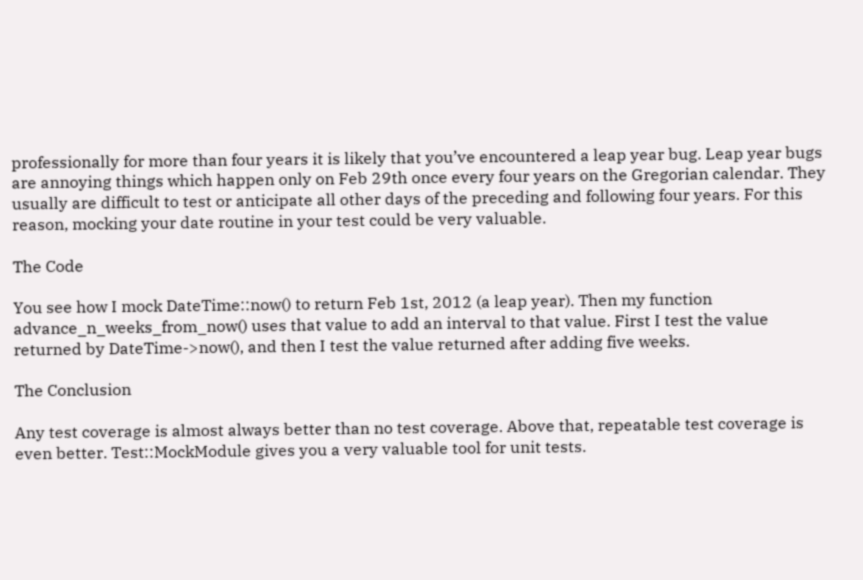professionally for more than four years it is likely that you’ve encountered a leap year bug. Leap year bugs are annoying things which happen only on Feb 29th once every four years on the Gregorian calendar. They usually are difficult to test or anticipate all other days of the preceding and following four years. For this reason, mocking your date routine in your test could be very valuable.

The Code

You see how I mock DateTime::now() to return Feb 1st, 2012 (a leap year). Then my function  advance_n_weeks_from_now() uses that value to add an interval to that value. First I test the value returned by DateTime->now(), and then I test the value returned after adding five weeks.

The Conclusion

Any test coverage is almost always better than no test coverage. Above that, repeatable test coverage is even better. Test::MockModule gives you a very valuable tool for unit tests.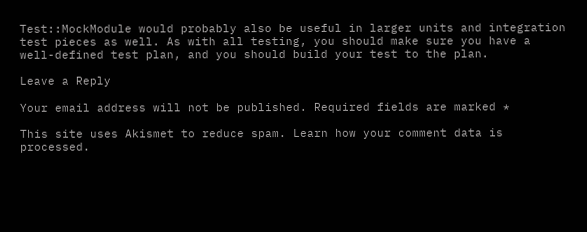Test::MockModule would probably also be useful in larger units and integration test pieces as well. As with all testing, you should make sure you have a well-defined test plan, and you should build your test to the plan.

Leave a Reply

Your email address will not be published. Required fields are marked *

This site uses Akismet to reduce spam. Learn how your comment data is processed.